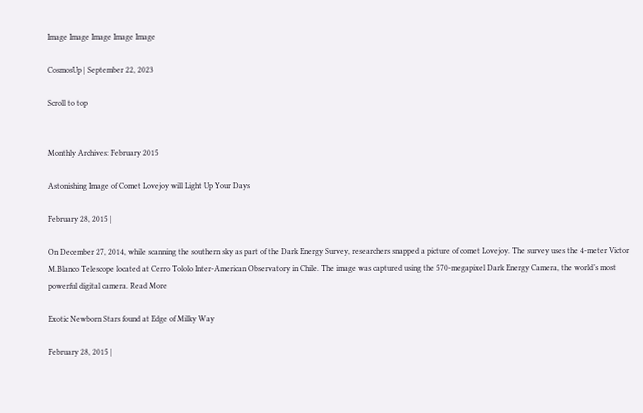Image Image Image Image Image

CosmosUp | September 22, 2023

Scroll to top


Monthly Archives: February 2015

Astonishing Image of Comet Lovejoy will Light Up Your Days

February 28, 2015 |

On December 27, 2014, while scanning the southern sky as part of the Dark Energy Survey, researchers snapped a picture of comet Lovejoy. The survey uses the 4-meter Victor M.Blanco Telescope located at Cerro Tololo Inter-American Observatory in Chile. The image was captured using the 570-megapixel Dark Energy Camera, the world’s most powerful digital camera. Read More

Exotic Newborn Stars found at Edge of Milky Way

February 28, 2015 |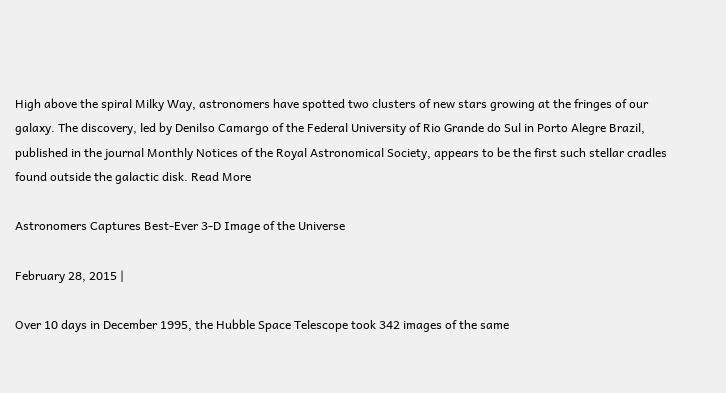High above the spiral Milky Way, astronomers have spotted two clusters of new stars growing at the fringes of our galaxy. The discovery, led by Denilso Camargo of the Federal University of Rio Grande do Sul in Porto Alegre Brazil, published in the journal Monthly Notices of the Royal Astronomical Society, appears to be the first such stellar cradles found outside the galactic disk. Read More

Astronomers Captures Best-Ever 3-D Image of the Universe

February 28, 2015 |

Over 10 days in December 1995, the Hubble Space Telescope took 342 images of the same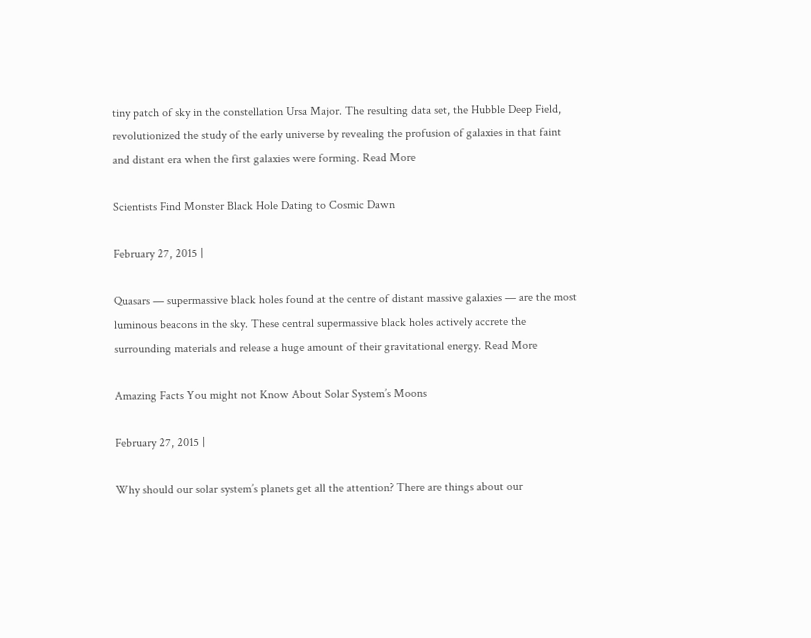tiny patch of sky in the constellation Ursa Major. The resulting data set, the Hubble Deep Field, revolutionized the study of the early universe by revealing the profusion of galaxies in that faint and distant era when the first galaxies were forming. Read More

Scientists Find Monster Black Hole Dating to Cosmic Dawn

February 27, 2015 |

Quasars — supermassive black holes found at the centre of distant massive galaxies — are the most luminous beacons in the sky. These central supermassive black holes actively accrete the surrounding materials and release a huge amount of their gravitational energy. Read More

Amazing Facts You might not Know About Solar System’s Moons

February 27, 2015 |

Why should our solar system’s planets get all the attention? There are things about our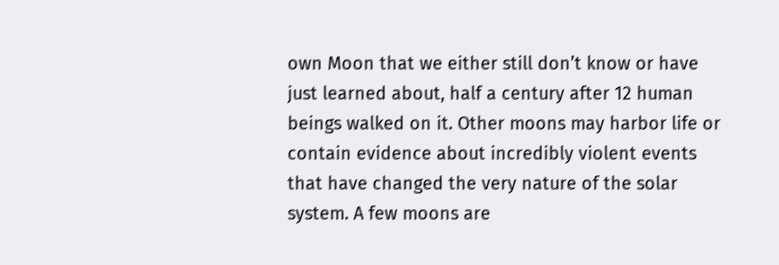own Moon that we either still don’t know or have just learned about, half a century after 12 human beings walked on it. Other moons may harbor life or contain evidence about incredibly violent events that have changed the very nature of the solar system. A few moons are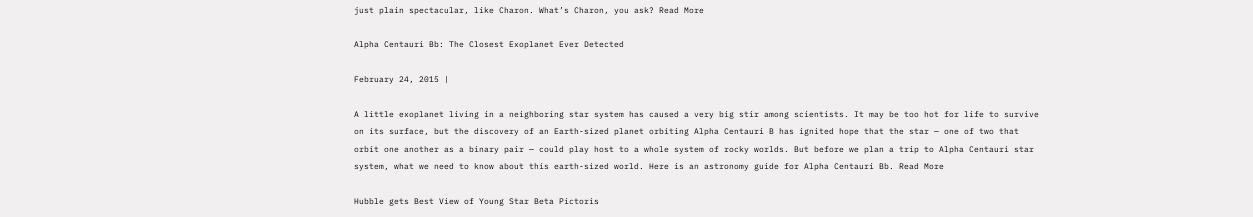just plain spectacular, like Charon. What’s Charon, you ask? Read More

Alpha Centauri Bb: The Closest Exoplanet Ever Detected

February 24, 2015 |

A little exoplanet living in a neighboring star system has caused a very big stir among scientists. It may be too hot for life to survive on its surface, but the discovery of an Earth-sized planet orbiting Alpha Centauri B has ignited hope that the star — one of two that orbit one another as a binary pair — could play host to a whole system of rocky worlds. But before we plan a trip to Alpha Centauri star system, what we need to know about this earth-sized world. Here is an astronomy guide for Alpha Centauri Bb. Read More

Hubble gets Best View of Young Star Beta Pictoris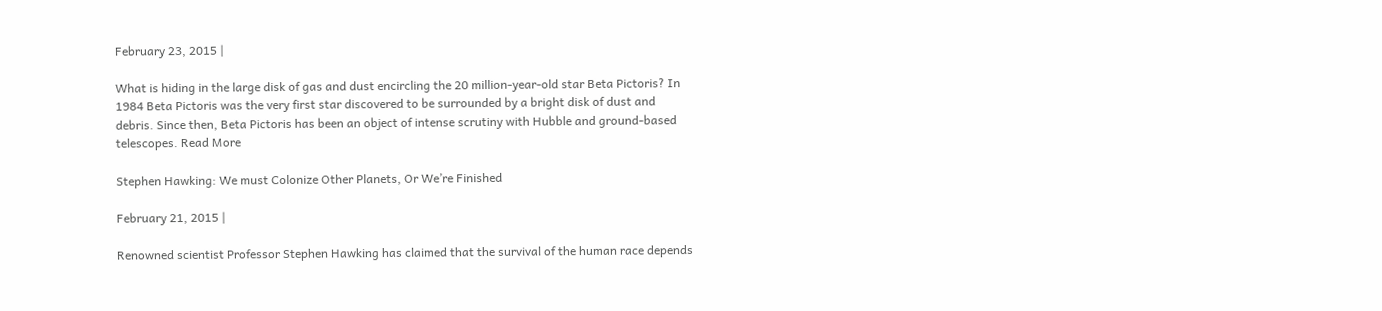February 23, 2015 |

What is hiding in the large disk of gas and dust encircling the 20 million-year-old star Beta Pictoris? In 1984 Beta Pictoris was the very first star discovered to be surrounded by a bright disk of dust and debris. Since then, Beta Pictoris has been an object of intense scrutiny with Hubble and ground-based telescopes. Read More

Stephen Hawking: We must Colonize Other Planets, Or We’re Finished

February 21, 2015 |

Renowned scientist Professor Stephen Hawking has claimed that the survival of the human race depends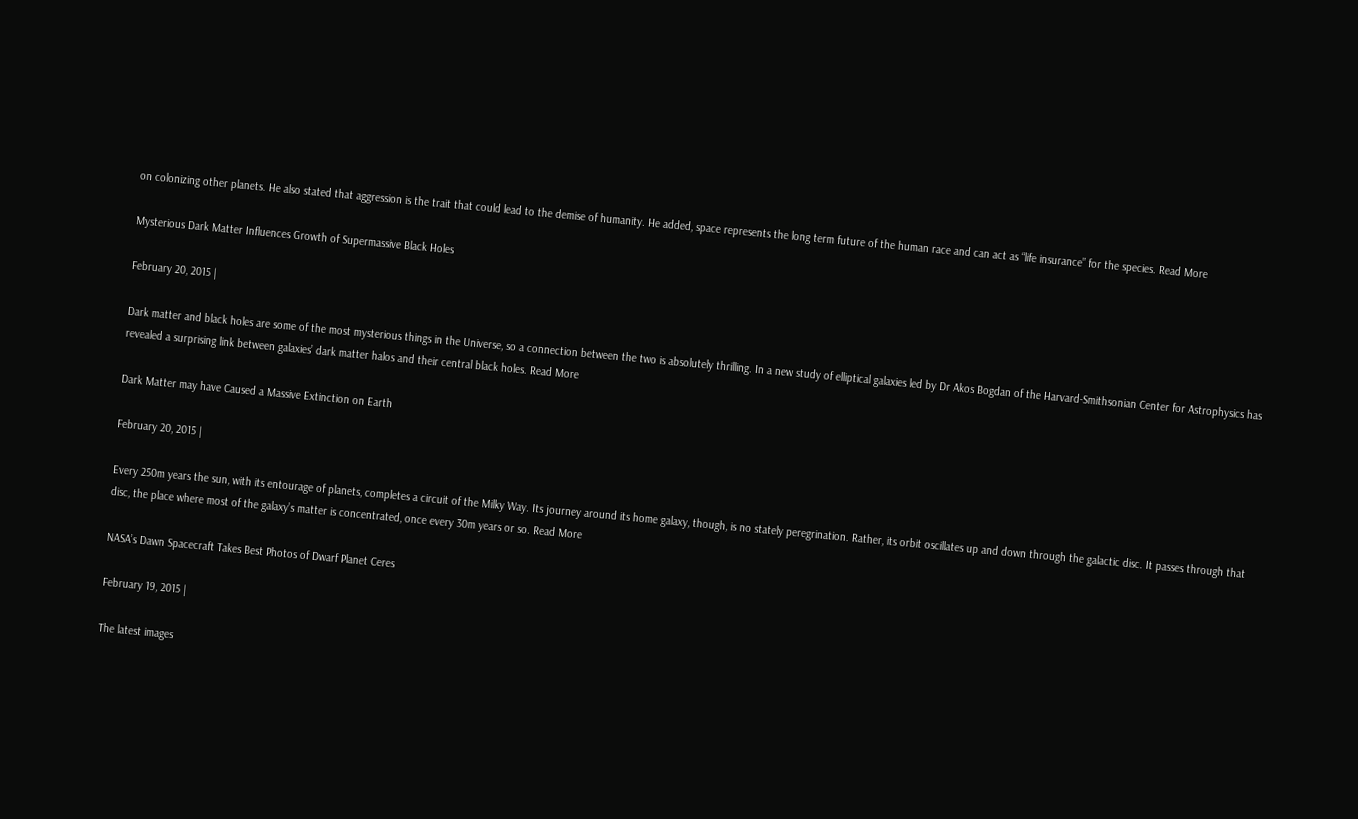on colonizing other planets. He also stated that aggression is the trait that could lead to the demise of humanity. He added, space represents the long term future of the human race and can act as “life insurance” for the species. Read More

Mysterious Dark Matter Influences Growth of Supermassive Black Holes

February 20, 2015 |

Dark matter and black holes are some of the most mysterious things in the Universe, so a connection between the two is absolutely thrilling. In a new study of elliptical galaxies led by Dr Akos Bogdan of the Harvard-Smithsonian Center for Astrophysics has revealed a surprising link between galaxies’ dark matter halos and their central black holes. Read More

Dark Matter may have Caused a Massive Extinction on Earth

February 20, 2015 |

Every 250m years the sun, with its entourage of planets, completes a circuit of the Milky Way. Its journey around its home galaxy, though, is no stately peregrination. Rather, its orbit oscillates up and down through the galactic disc. It passes through that disc, the place where most of the galaxy’s matter is concentrated, once every 30m years or so. Read More

NASA’s Dawn Spacecraft Takes Best Photos of Dwarf Planet Ceres

February 19, 2015 |

The latest images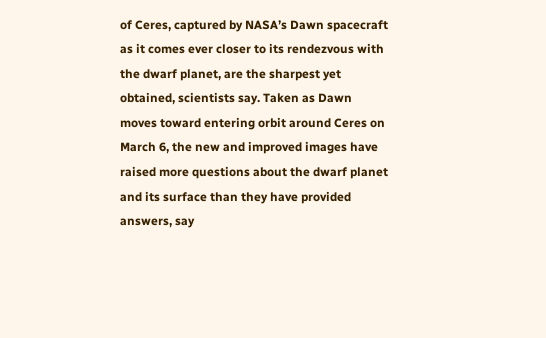of Ceres, captured by NASA’s Dawn spacecraft as it comes ever closer to its rendezvous with the dwarf planet, are the sharpest yet obtained, scientists say. Taken as Dawn moves toward entering orbit around Ceres on March 6, the new and improved images have raised more questions about the dwarf planet and its surface than they have provided answers, say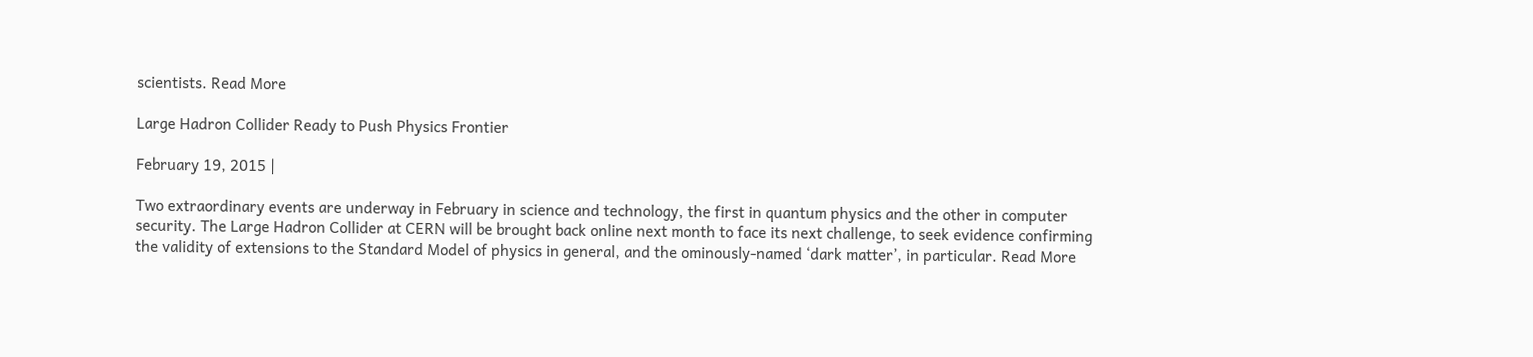scientists. Read More

Large Hadron Collider Ready to Push Physics Frontier

February 19, 2015 |

Two extraordinary events are underway in February in science and technology, the first in quantum physics and the other in computer security. The Large Hadron Collider at CERN will be brought back online next month to face its next challenge, to seek evidence confirming the validity of extensions to the Standard Model of physics in general, and the ominously-named ‘dark matter’, in particular. Read More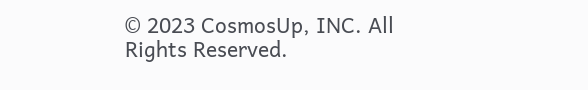© 2023 CosmosUp, INC. All Rights Reserved.